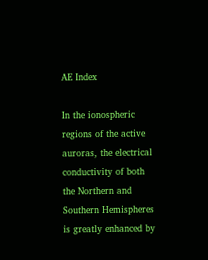AE Index

In the ionospheric regions of the active auroras, the electrical conductivity of both the Northern and Southern Hemispheres is greatly enhanced by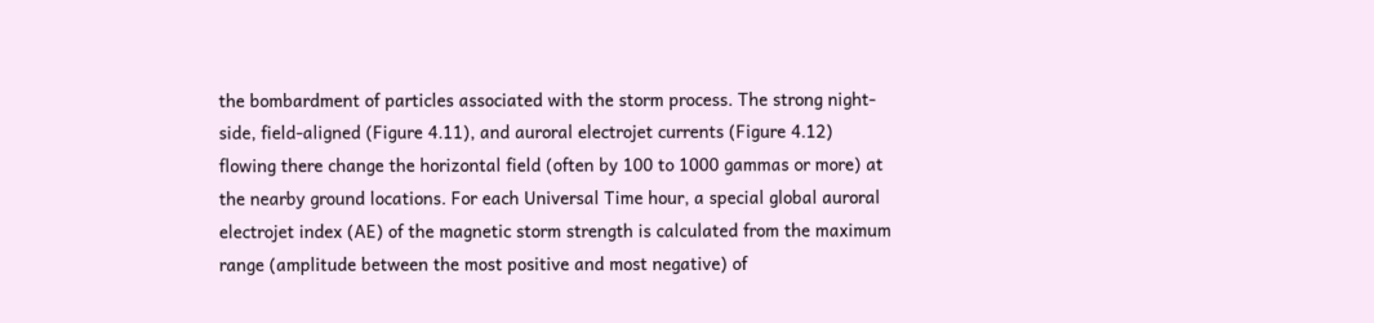the bombardment of particles associated with the storm process. The strong night-side, field-aligned (Figure 4.11), and auroral electrojet currents (Figure 4.12) flowing there change the horizontal field (often by 100 to 1000 gammas or more) at the nearby ground locations. For each Universal Time hour, a special global auroral electrojet index (AE) of the magnetic storm strength is calculated from the maximum range (amplitude between the most positive and most negative) of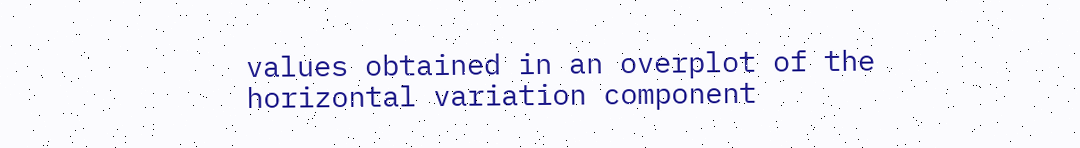values obtained in an overplot of the horizontal variation component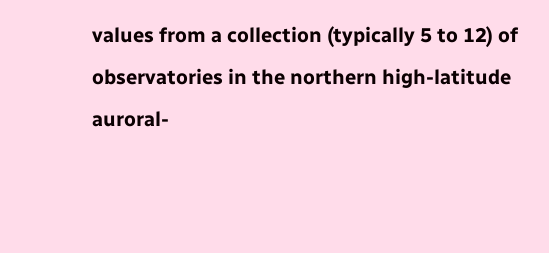values from a collection (typically 5 to 12) of observatories in the northern high-latitude auroral-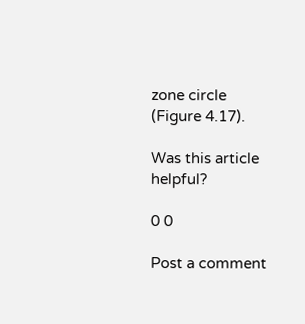zone circle (Figure 4.17).

Was this article helpful?

0 0

Post a comment